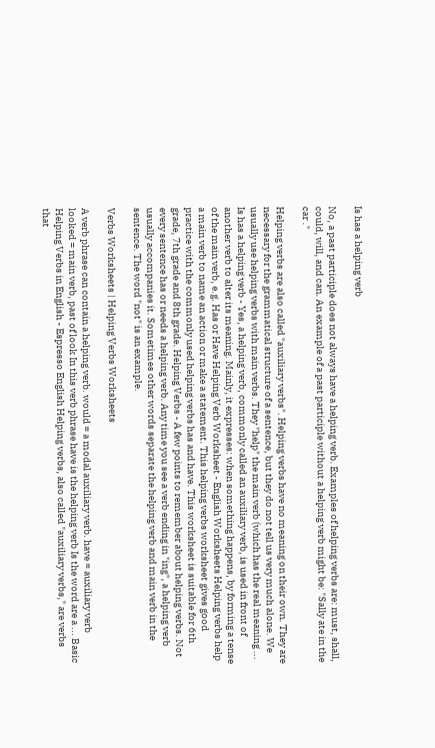Is has a helping verb

No, a past participle does not always have a helping verb. Examples of helping verbs are: must, shall, could, will, and can. An example of a past participle without a helping verb might be: "Sally ate in the car ."

Helping verbs are also called "auxiliary verbs". Helping verbs have no meaning on their own. They are necessary for the grammatical structure of a sentence, but they do not tell us very much alone. We usually use helping verbs with main verbs. They "help" the main verb (which has the real meaning ... Is has a helping verb - Yes, a helping verb, commonly called an auxiliary verb, is used in front of another verb to alter its meaning. Mainly, it expresses: when something happens, by forming a tense of the main verb, e.g. Has or Have Helping Verb Worksheet - English Worksheets Helping verbs help a main verb to name an action or make a statement. This helping verbs worksheet gives good practice with the commonly used helping verbs has and have. This worksheet is suitable for 6th grade, 7th grade and 8th grade. Helping Verbs - A few points to remember about helping verbs. Not every sentence has or needs a helping verb. Any time you see a verb ending in "ing", a helping verb usually accompanies it. Sometimes other words separate the helping verb and main verb in the sentence. The word "not" is an example.

Verbs Worksheets | Helping Verbs Worksheets

A verb phrase can contain a helping verb. would = a modal auxiliary verb. have = auxiliary verb looked = main verb, past of look In this verb phrase have is the helping verb Is the word are a ... Basic Helping Verbs in English - Espresso English Helping verbs, also called "auxiliary verbs," are verbs that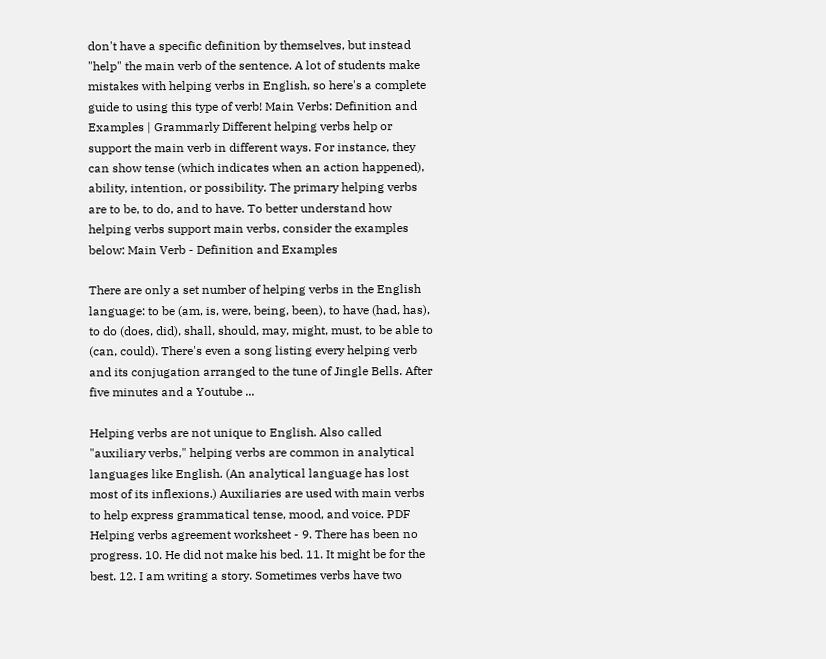don't have a specific definition by themselves, but instead "help" the main verb of the sentence. A lot of students make mistakes with helping verbs in English, so here's a complete guide to using this type of verb! Main Verbs: Definition and Examples | Grammarly Different helping verbs help or support the main verb in different ways. For instance, they can show tense (which indicates when an action happened), ability, intention, or possibility. The primary helping verbs are to be, to do, and to have. To better understand how helping verbs support main verbs, consider the examples below: Main Verb - Definition and Examples

There are only a set number of helping verbs in the English language: to be (am, is, were, being, been), to have (had, has), to do (does, did), shall, should, may, might, must, to be able to (can, could). There's even a song listing every helping verb and its conjugation arranged to the tune of Jingle Bells. After five minutes and a Youtube ...

Helping verbs are not unique to English. Also called "auxiliary verbs," helping verbs are common in analytical languages like English. (An analytical language has lost most of its inflexions.) Auxiliaries are used with main verbs to help express grammatical tense, mood, and voice. PDF Helping verbs agreement worksheet - 9. There has been no progress. 10. He did not make his bed. 11. It might be for the best. 12. I am writing a story. Sometimes verbs have two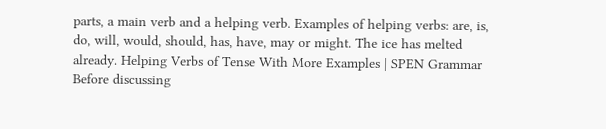parts, a main verb and a helping verb. Examples of helping verbs: are, is, do, will, would, should, has, have, may or might. The ice has melted already. Helping Verbs of Tense With More Examples | SPEN Grammar Before discussing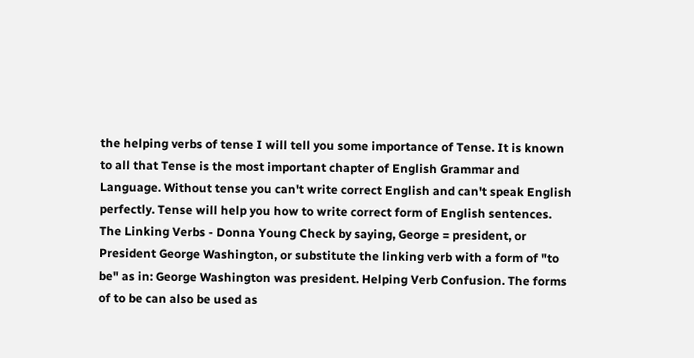the helping verbs of tense I will tell you some importance of Tense. It is known to all that Tense is the most important chapter of English Grammar and Language. Without tense you can't write correct English and can't speak English perfectly. Tense will help you how to write correct form of English sentences. The Linking Verbs - Donna Young Check by saying, George = president, or President George Washington, or substitute the linking verb with a form of "to be" as in: George Washington was president. Helping Verb Confusion. The forms of to be can also be used as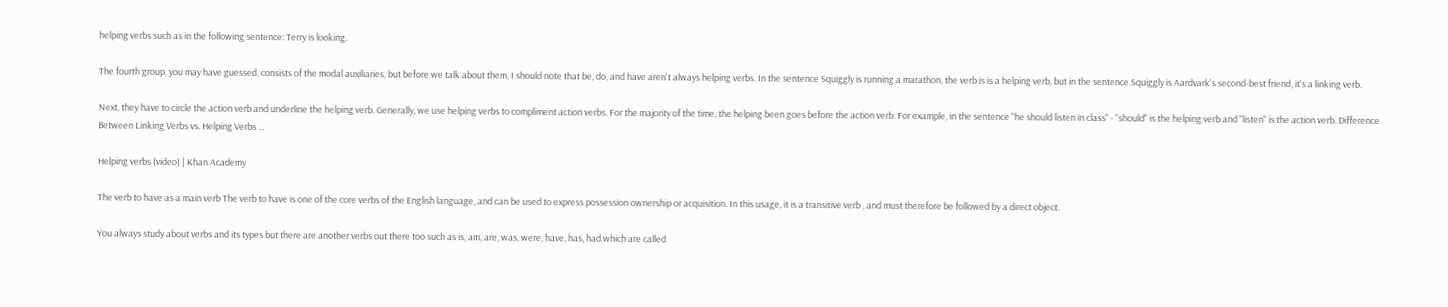helping verbs such as in the following sentence: Terry is looking.

The fourth group, you may have guessed, consists of the modal auxiliaries, but before we talk about them, I should note that be, do, and have aren't always helping verbs. In the sentence Squiggly is running a marathon, the verb is is a helping verb, but in the sentence Squiggly is Aardvark's second-best friend, it's a linking verb.

Next, they have to circle the action verb and underline the helping verb. Generally, we use helping verbs to compliment action verbs. For the majority of the time, the helping been goes before the action verb. For example, in the sentence "he should listen in class" - "should" is the helping verb and "listen" is the action verb. Difference Between Linking Verbs vs. Helping Verbs ...

Helping verbs (video) | Khan Academy

The verb to have as a main verb The verb to have is one of the core verbs of the English language, and can be used to express possession ownership or acquisition. In this usage, it is a transitive verb , and must therefore be followed by a direct object.

You always study about verbs and its types but there are another verbs out there too such as is, am, are, was, were, have, has, had which are called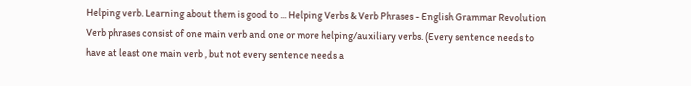Helping verb. Learning about them is good to ... Helping Verbs & Verb Phrases - English Grammar Revolution Verb phrases consist of one main verb and one or more helping/auxiliary verbs. (Every sentence needs to have at least one main verb , but not every sentence needs a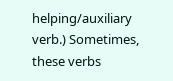helping/auxiliary verb.) Sometimes, these verbs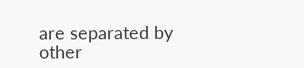are separated by other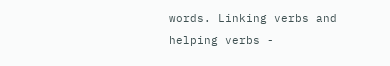words. Linking verbs and helping verbs -